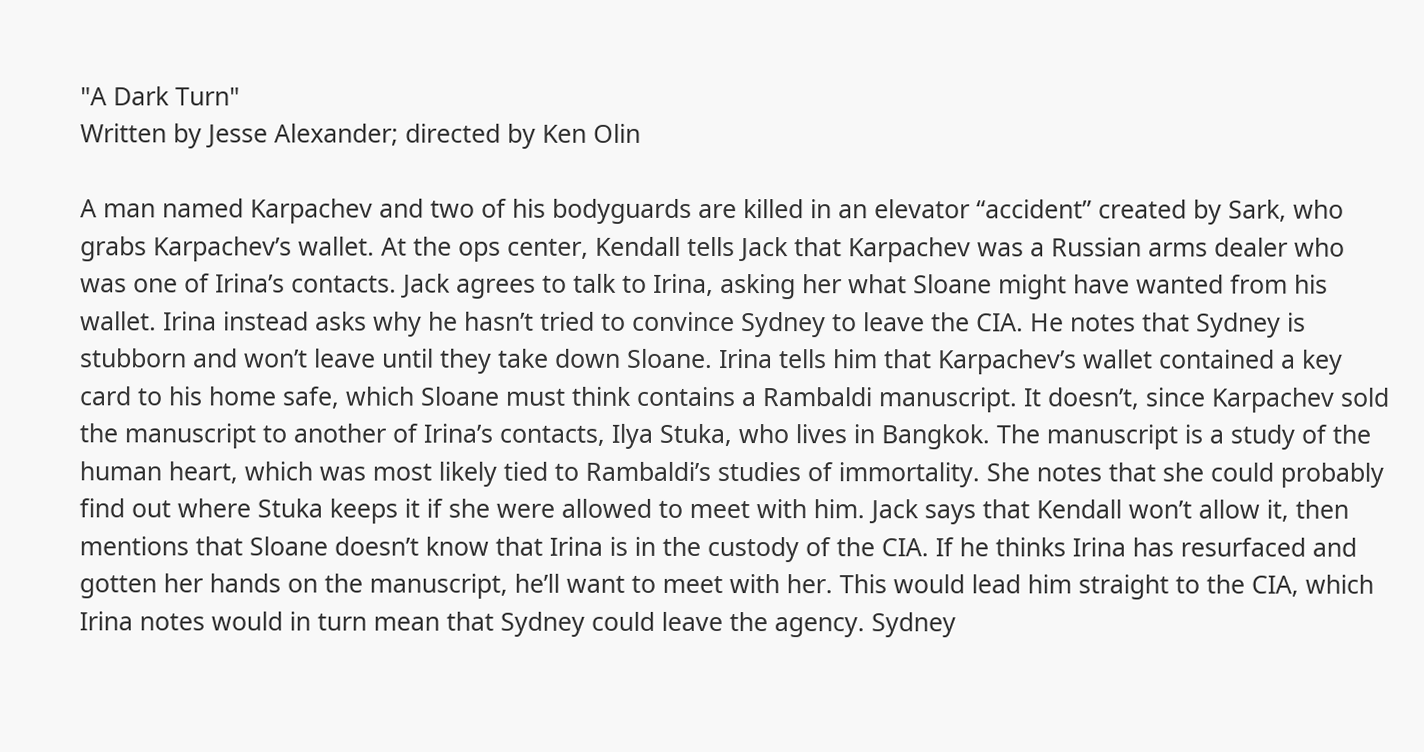"A Dark Turn"
Written by Jesse Alexander; directed by Ken Olin

A man named Karpachev and two of his bodyguards are killed in an elevator “accident” created by Sark, who grabs Karpachev’s wallet. At the ops center, Kendall tells Jack that Karpachev was a Russian arms dealer who was one of Irina’s contacts. Jack agrees to talk to Irina, asking her what Sloane might have wanted from his wallet. Irina instead asks why he hasn’t tried to convince Sydney to leave the CIA. He notes that Sydney is stubborn and won’t leave until they take down Sloane. Irina tells him that Karpachev’s wallet contained a key card to his home safe, which Sloane must think contains a Rambaldi manuscript. It doesn’t, since Karpachev sold the manuscript to another of Irina’s contacts, Ilya Stuka, who lives in Bangkok. The manuscript is a study of the human heart, which was most likely tied to Rambaldi’s studies of immortality. She notes that she could probably find out where Stuka keeps it if she were allowed to meet with him. Jack says that Kendall won’t allow it, then mentions that Sloane doesn’t know that Irina is in the custody of the CIA. If he thinks Irina has resurfaced and gotten her hands on the manuscript, he’ll want to meet with her. This would lead him straight to the CIA, which Irina notes would in turn mean that Sydney could leave the agency. Sydney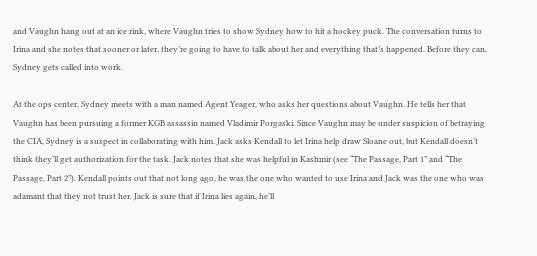and Vaughn hang out at an ice rink, where Vaughn tries to show Sydney how to hit a hockey puck. The conversation turns to Irina and she notes that sooner or later, they’re going to have to talk about her and everything that’s happened. Before they can, Sydney gets called into work.

At the ops center, Sydney meets with a man named Agent Yeager, who asks her questions about Vaughn. He tells her that Vaughn has been pursuing a former KGB assassin named Vladimir Porgaski. Since Vaughn may be under suspicion of betraying the CIA, Sydney is a suspect in collaborating with him. Jack asks Kendall to let Irina help draw Sloane out, but Kendall doesn’t think they’ll get authorization for the task. Jack notes that she was helpful in Kashmir (see “The Passage, Part 1” and “The Passage, Part 2”). Kendall points out that not long ago, he was the one who wanted to use Irina and Jack was the one who was adamant that they not trust her. Jack is sure that if Irina lies again, he’ll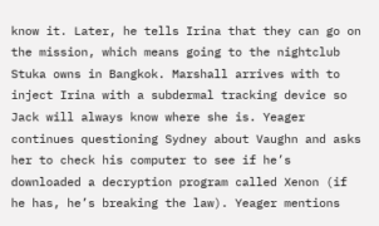know it. Later, he tells Irina that they can go on the mission, which means going to the nightclub Stuka owns in Bangkok. Marshall arrives with to inject Irina with a subdermal tracking device so Jack will always know where she is. Yeager continues questioning Sydney about Vaughn and asks her to check his computer to see if he’s downloaded a decryption program called Xenon (if he has, he’s breaking the law). Yeager mentions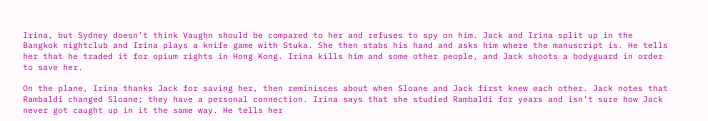Irina, but Sydney doesn’t think Vaughn should be compared to her and refuses to spy on him. Jack and Irina split up in the Bangkok nightclub and Irina plays a knife game with Stuka. She then stabs his hand and asks him where the manuscript is. He tells her that he traded it for opium rights in Hong Kong. Irina kills him and some other people, and Jack shoots a bodyguard in order to save her.

On the plane, Irina thanks Jack for saving her, then reminisces about when Sloane and Jack first knew each other. Jack notes that Rambaldi changed Sloane; they have a personal connection. Irina says that she studied Rambaldi for years and isn’t sure how Jack never got caught up in it the same way. He tells her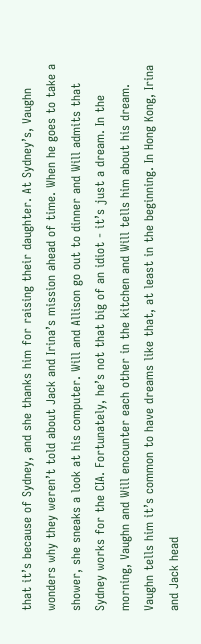that it’s because of Sydney, and she thanks him for raising their daughter. At Sydney’s, Vaughn wonders why they weren’t told about Jack and Irina’s mission ahead of time. When he goes to take a shower, she sneaks a look at his computer. Will and Allison go out to dinner and Will admits that Sydney works for the CIA. Fortunately, he’s not that big of an idiot - it’s just a dream. In the morning, Vaughn and Will encounter each other in the kitchen and Will tells him about his dream. Vaughn tells him it’s common to have dreams like that, at least in the beginning. In Hong Kong, Irina and Jack head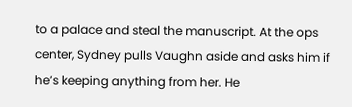to a palace and steal the manuscript. At the ops center, Sydney pulls Vaughn aside and asks him if he’s keeping anything from her. He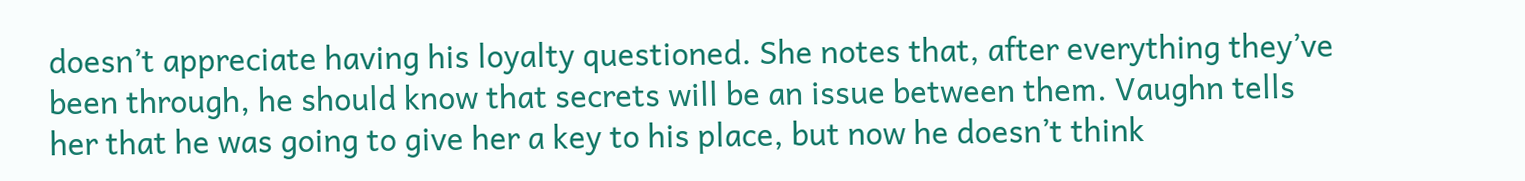doesn’t appreciate having his loyalty questioned. She notes that, after everything they’ve been through, he should know that secrets will be an issue between them. Vaughn tells her that he was going to give her a key to his place, but now he doesn’t think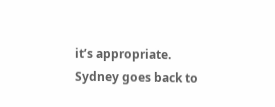it’s appropriate. Sydney goes back to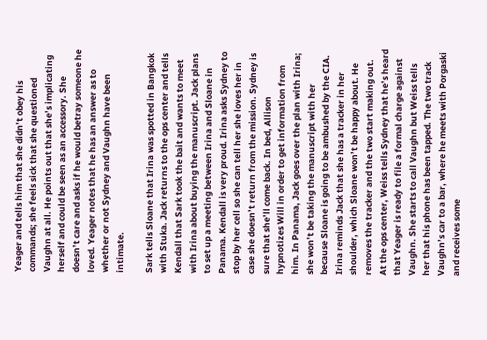Yeager and tells him that she didn’t obey his commands; she feels sick that she questioned Vaughn at all. He points out that she’s implicating herself and could be seen as an accessory. She doesn’t care and asks if he would betray someone he loved. Yeager notes that he has an answer as to whether or not Sydney and Vaughn have been intimate.

Sark tells Sloane that Irina was spotted in Bangkok with Stuka. Jack returns to the ops center and tells Kendall that Sark took the bait and wants to meet with Irina about buying the manuscript. Jack plans to set up a meeting between Irina and Sloane in Panama. Kendall is very proud. Irina asks Sydney to stop by her cell so she can tell her she loves her in case she doesn’t return from the mission. Sydney is sure that she’ll come back. In bed, Allison hypnotizes Will in order to get information from him. In Panama, Jack goes over the plan with Irina; she won’t be taking the manuscript with her because Sloane is going to be ambushed by the CIA. Irina reminds Jack that she has a tracker in her shoulder, which Sloane won’t be happy about. He removes the tracker and the two start making out. At the ops center, Weiss tells Sydney that he’s heard that Yeager is ready to file a formal charge against Vaughn. She starts to call Vaughn but Weiss tells her that his phone has been tapped. The two track Vaughn’s car to a bar, where he meets with Porgaski and receives some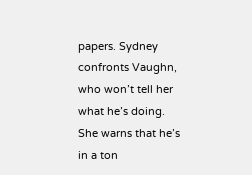papers. Sydney confronts Vaughn, who won’t tell her what he’s doing. She warns that he’s in a ton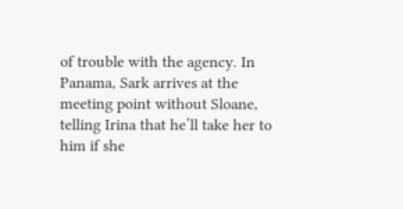of trouble with the agency. In Panama, Sark arrives at the meeting point without Sloane, telling Irina that he’ll take her to him if she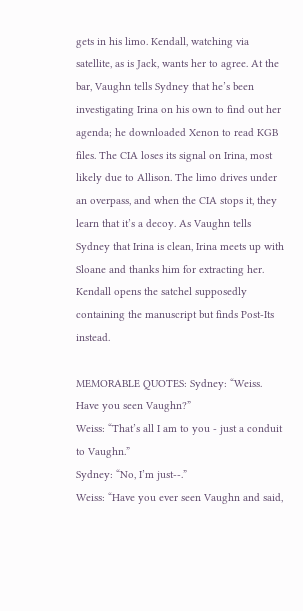gets in his limo. Kendall, watching via satellite, as is Jack, wants her to agree. At the bar, Vaughn tells Sydney that he’s been investigating Irina on his own to find out her agenda; he downloaded Xenon to read KGB files. The CIA loses its signal on Irina, most likely due to Allison. The limo drives under an overpass, and when the CIA stops it, they learn that it’s a decoy. As Vaughn tells Sydney that Irina is clean, Irina meets up with Sloane and thanks him for extracting her. Kendall opens the satchel supposedly containing the manuscript but finds Post-Its instead.

MEMORABLE QUOTES: Sydney: “Weiss. Have you seen Vaughn?”
Weiss: “That’s all I am to you - just a conduit to Vaughn.”
Sydney: “No, I’m just--.”
Weiss: “Have you ever seen Vaughn and said,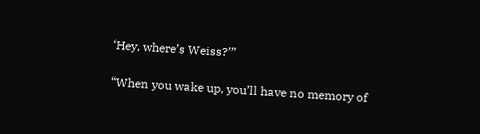‘Hey, where’s Weiss?’”

“When you wake up, you’ll have no memory of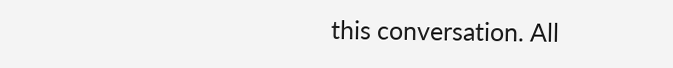this conversation. All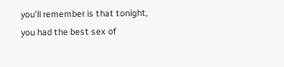you’ll remember is that tonight, you had the best sex of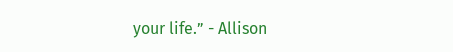your life.” - Allison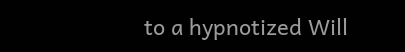to a hypnotized Will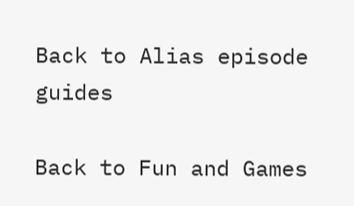Back to Alias episode guides

Back to Fun and Games